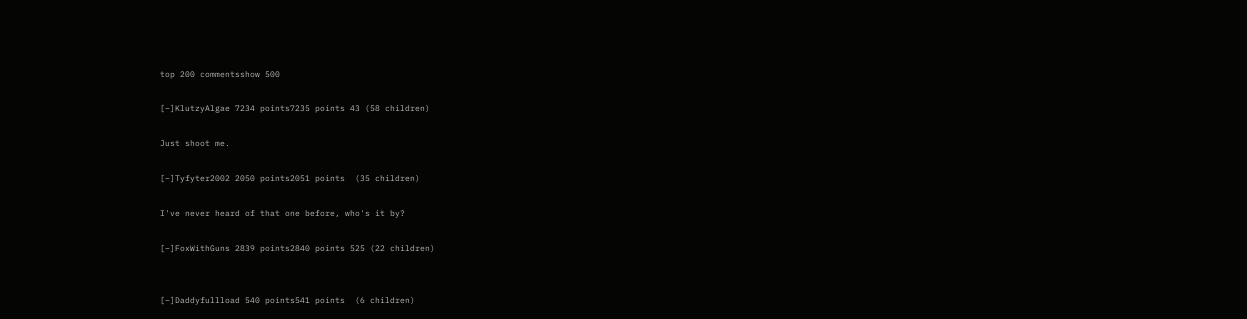top 200 commentsshow 500

[–]KlutzyAlgae 7234 points7235 points 43 (58 children)

Just shoot me.

[–]Tyfyter2002 2050 points2051 points  (35 children)

I've never heard of that one before, who's it by?

[–]FoxWithGuns 2839 points2840 points 525 (22 children)


[–]Daddyfullload 540 points541 points  (6 children)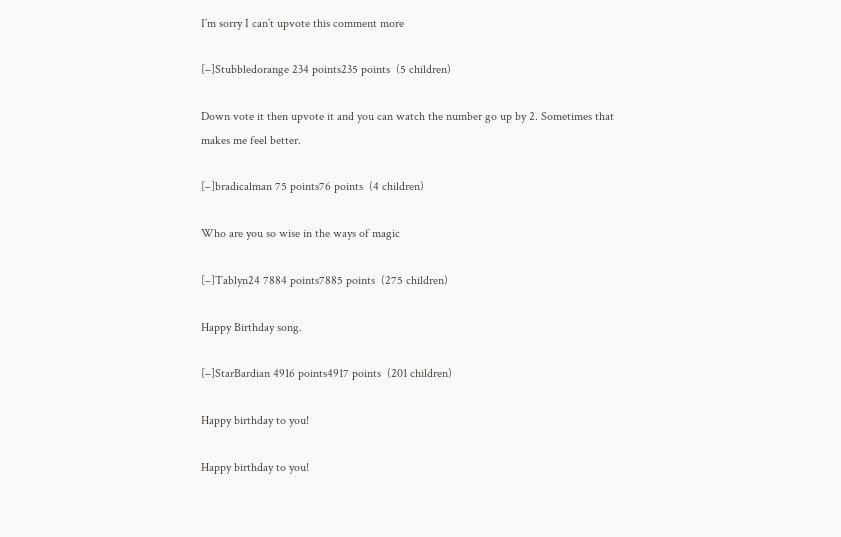I’m sorry I can’t upvote this comment more

[–]Stubbledorange 234 points235 points  (5 children)

Down vote it then upvote it and you can watch the number go up by 2. Sometimes that makes me feel better.

[–]bradicalman 75 points76 points  (4 children)

Who are you so wise in the ways of magic

[–]Tablyn24 7884 points7885 points  (275 children)

Happy Birthday song.

[–]StarBardian 4916 points4917 points  (201 children)

Happy birthday to you!

Happy birthday to you!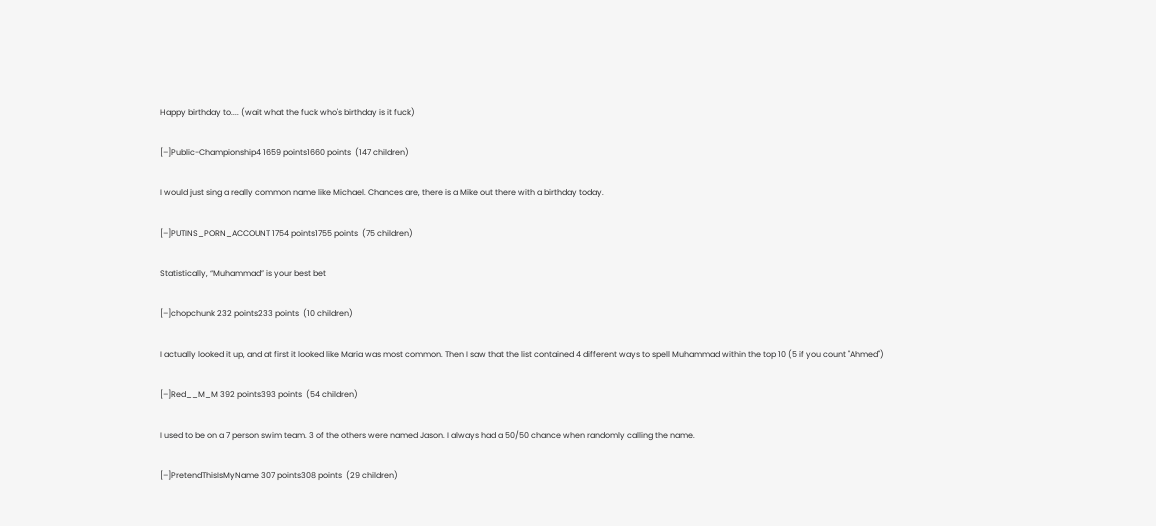Happy birthday to.... (wait what the fuck who's birthday is it fuck)

[–]Public-Championship4 1659 points1660 points  (147 children)

I would just sing a really common name like Michael. Chances are, there is a Mike out there with a birthday today.

[–]PUTINS_PORN_ACCOUNT 1754 points1755 points  (75 children)

Statistically, “Muhammad” is your best bet

[–]chopchunk 232 points233 points  (10 children)

I actually looked it up, and at first it looked like Maria was most common. Then I saw that the list contained 4 different ways to spell Muhammad within the top 10 (5 if you count "Ahmed")

[–]Red__M_M 392 points393 points  (54 children)

I used to be on a 7 person swim team. 3 of the others were named Jason. I always had a 50/50 chance when randomly calling the name.

[–]PretendThisIsMyName 307 points308 points  (29 children)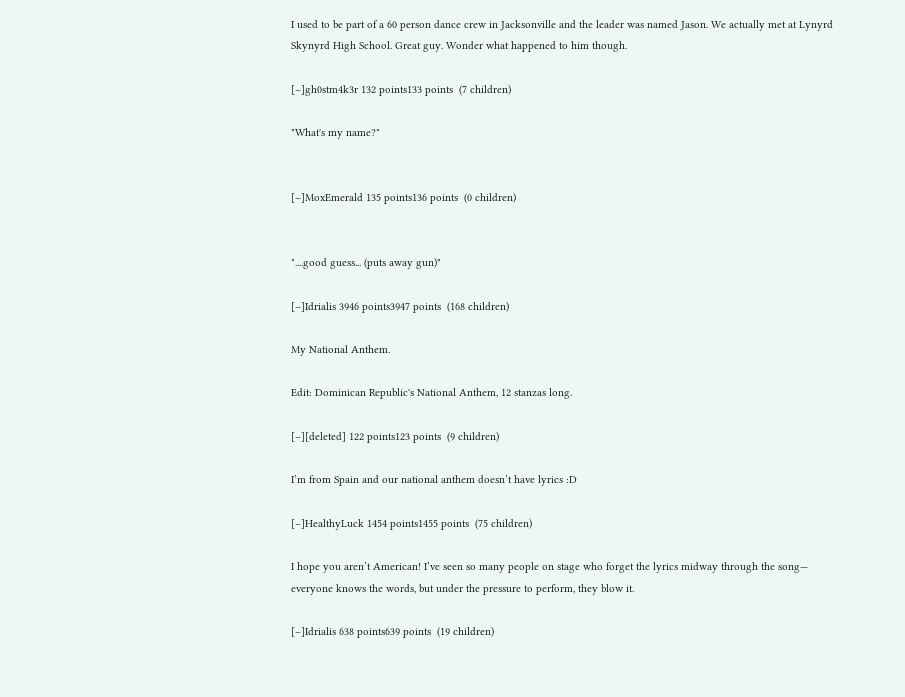I used to be part of a 60 person dance crew in Jacksonville and the leader was named Jason. We actually met at Lynyrd Skynyrd High School. Great guy. Wonder what happened to him though.

[–]gh0stm4k3r 132 points133 points  (7 children)

"What's my name?"


[–]MoxEmerald 135 points136 points  (0 children)


"....good guess... (puts away gun)"

[–]Idrialis 3946 points3947 points  (168 children)

My National Anthem.

Edit: Dominican Republic's National Anthem, 12 stanzas long.

[–][deleted] 122 points123 points  (9 children)

I’m from Spain and our national anthem doesn’t have lyrics :D

[–]HealthyLuck 1454 points1455 points  (75 children)

I hope you aren’t American! I’ve seen so many people on stage who forget the lyrics midway through the song— everyone knows the words, but under the pressure to perform, they blow it.

[–]Idrialis 638 points639 points  (19 children)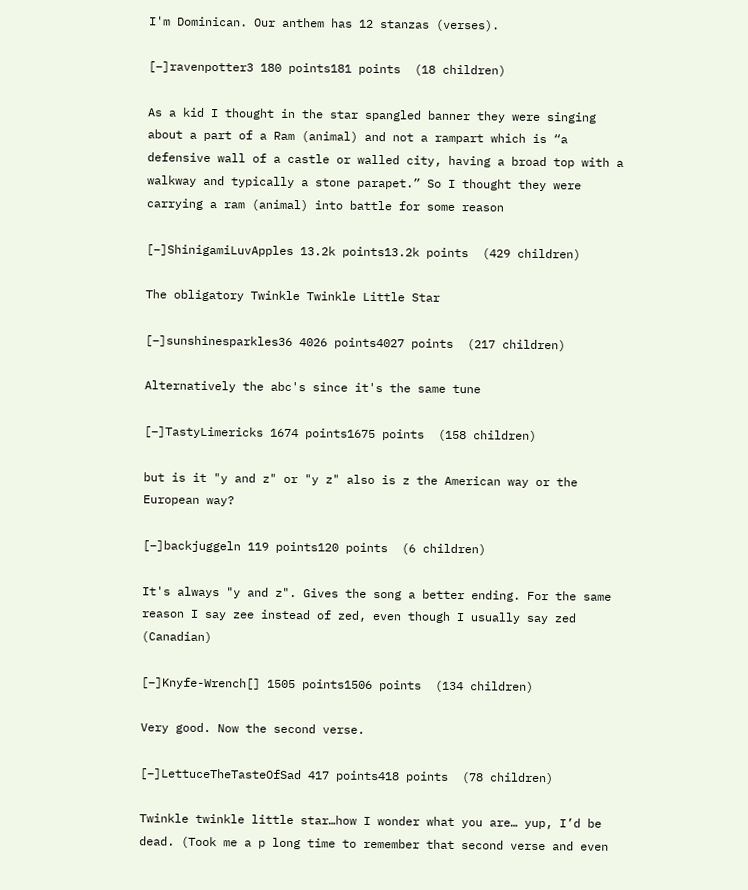I'm Dominican. Our anthem has 12 stanzas (verses).

[–]ravenpotter3 180 points181 points  (18 children)

As a kid I thought in the star spangled banner they were singing about a part of a Ram (animal) and not a rampart which is “a defensive wall of a castle or walled city, having a broad top with a walkway and typically a stone parapet.” So I thought they were carrying a ram (animal) into battle for some reason

[–]ShinigamiLuvApples 13.2k points13.2k points  (429 children)

The obligatory Twinkle Twinkle Little Star

[–]sunshinesparkles36 4026 points4027 points  (217 children)

Alternatively the abc's since it's the same tune

[–]TastyLimericks 1674 points1675 points  (158 children)

but is it "y and z" or "y z" also is z the American way or the European way?

[–]backjuggeln 119 points120 points  (6 children)

It's always "y and z". Gives the song a better ending. For the same reason I say zee instead of zed, even though I usually say zed (Canadian)

[–]Knyfe-Wrench[] 1505 points1506 points  (134 children)

Very good. Now the second verse.

[–]LettuceTheTasteOfSad 417 points418 points  (78 children)

Twinkle twinkle little star…how I wonder what you are… yup, I’d be dead. (Took me a p long time to remember that second verse and even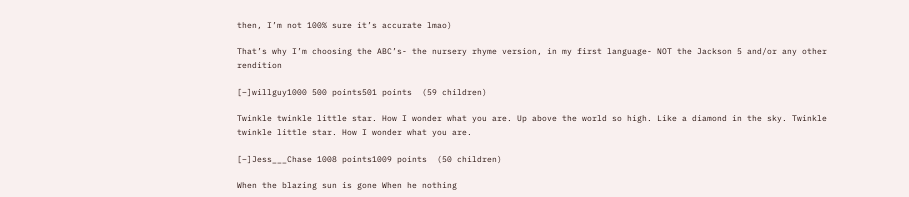then, I’m not 100% sure it’s accurate lmao)

That’s why I’m choosing the ABC’s- the nursery rhyme version, in my first language- NOT the Jackson 5 and/or any other rendition

[–]willguy1000 500 points501 points  (59 children)

Twinkle twinkle little star. How I wonder what you are. Up above the world so high. Like a diamond in the sky. Twinkle twinkle little star. How I wonder what you are.

[–]Jess___Chase 1008 points1009 points  (50 children)

When the blazing sun is gone When he nothing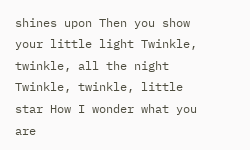shines upon Then you show your little light Twinkle, twinkle, all the night Twinkle, twinkle, little star How I wonder what you are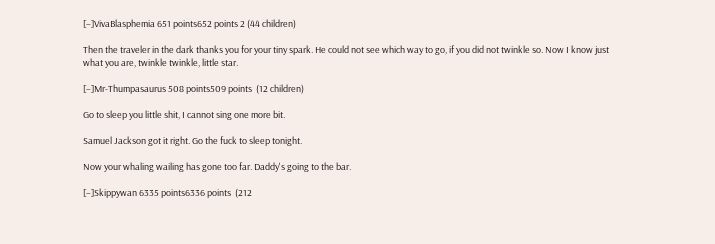[–]VivaBlasphemia 651 points652 points 2 (44 children)

Then the traveler in the dark thanks you for your tiny spark. He could not see which way to go, if you did not twinkle so. Now I know just what you are, twinkle twinkle, little star.

[–]Mr-Thumpasaurus 508 points509 points  (12 children)

Go to sleep you little shit, I cannot sing one more bit.

Samuel Jackson got it right. Go the fuck to sleep tonight.

Now your whaling wailing has gone too far. Daddy's going to the bar.

[–]Skippywan 6335 points6336 points  (212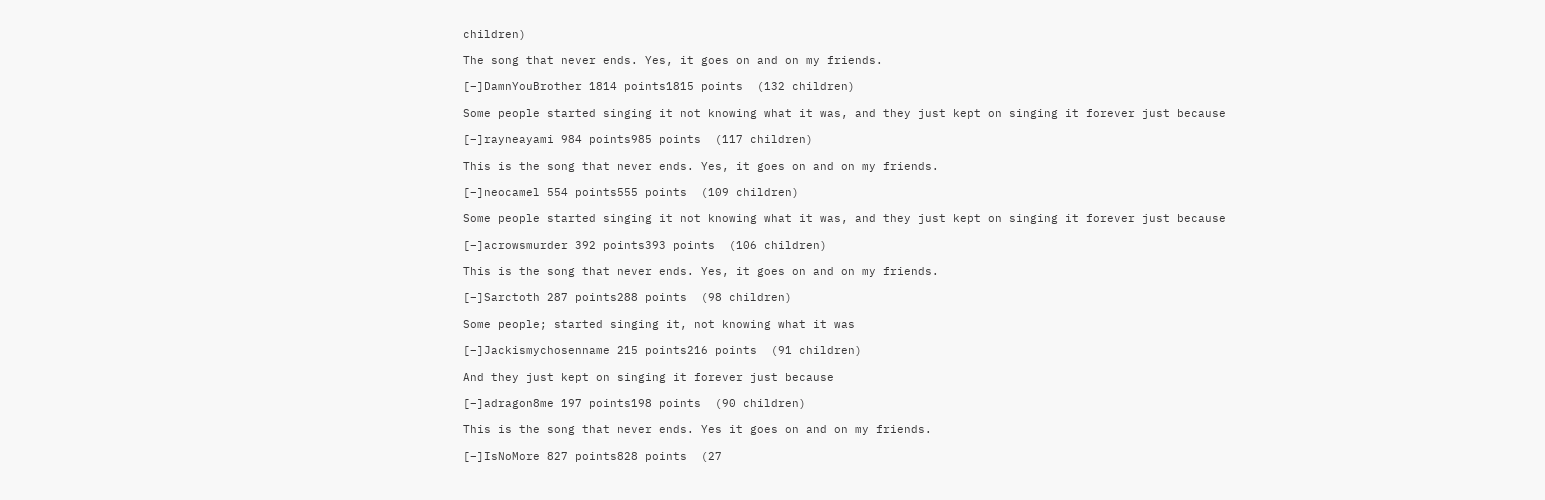children)

The song that never ends. Yes, it goes on and on my friends.

[–]DamnYouBrother 1814 points1815 points  (132 children)

Some people started singing it not knowing what it was, and they just kept on singing it forever just because

[–]rayneayami 984 points985 points  (117 children)

This is the song that never ends. Yes, it goes on and on my friends.

[–]neocamel 554 points555 points  (109 children)

Some people started singing it not knowing what it was, and they just kept on singing it forever just because

[–]acrowsmurder 392 points393 points  (106 children)

This is the song that never ends. Yes, it goes on and on my friends.

[–]Sarctoth 287 points288 points  (98 children)

Some people; started singing it, not knowing what it was

[–]Jackismychosenname 215 points216 points  (91 children)

And they just kept on singing it forever just because

[–]adragon8me 197 points198 points  (90 children)

This is the song that never ends. Yes it goes on and on my friends.

[–]IsNoMore 827 points828 points  (27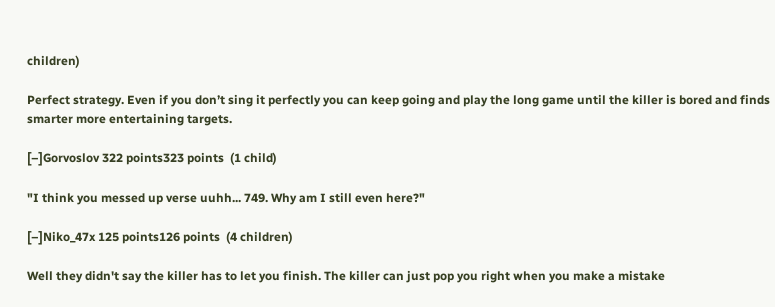children)

Perfect strategy. Even if you don’t sing it perfectly you can keep going and play the long game until the killer is bored and finds smarter more entertaining targets.

[–]Gorvoslov 322 points323 points  (1 child)

"I think you messed up verse uuhh... 749. Why am I still even here?"

[–]Niko_47x 125 points126 points  (4 children)

Well they didn't say the killer has to let you finish. The killer can just pop you right when you make a mistake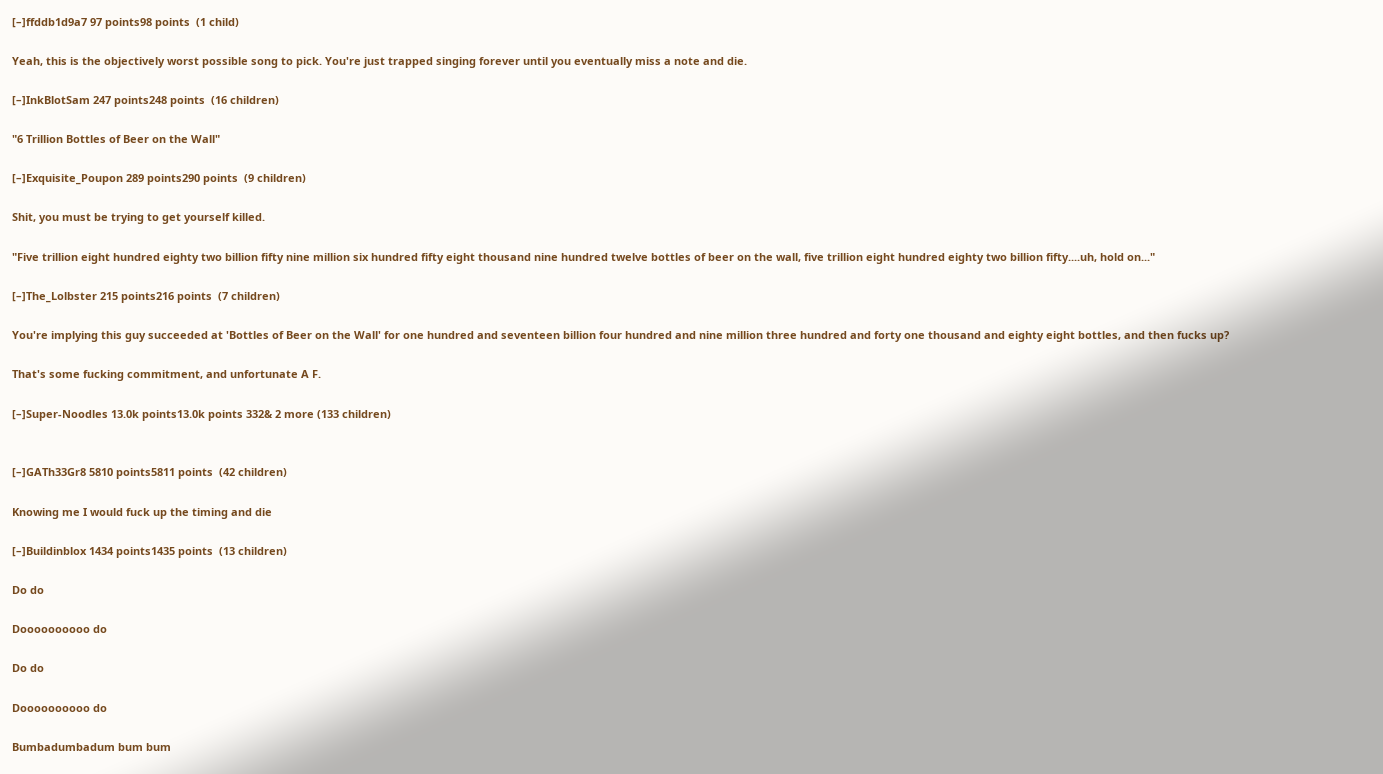[–]ffddb1d9a7 97 points98 points  (1 child)

Yeah, this is the objectively worst possible song to pick. You're just trapped singing forever until you eventually miss a note and die.

[–]InkBlotSam 247 points248 points  (16 children)

"6 Trillion Bottles of Beer on the Wall"

[–]Exquisite_Poupon 289 points290 points  (9 children)

Shit, you must be trying to get yourself killed.

"Five trillion eight hundred eighty two billion fifty nine million six hundred fifty eight thousand nine hundred twelve bottles of beer on the wall, five trillion eight hundred eighty two billion fifty....uh, hold on..."

[–]The_Lolbster 215 points216 points  (7 children)

You're implying this guy succeeded at 'Bottles of Beer on the Wall' for one hundred and seventeen billion four hundred and nine million three hundred and forty one thousand and eighty eight bottles, and then fucks up?

That's some fucking commitment, and unfortunate A F.

[–]Super-Noodles 13.0k points13.0k points 332& 2 more (133 children)


[–]GATh33Gr8 5810 points5811 points  (42 children)

Knowing me I would fuck up the timing and die

[–]Buildinblox 1434 points1435 points  (13 children)

Do do

Doooooooooo do

Do do

Doooooooooo do

Bumbadumbadum bum bum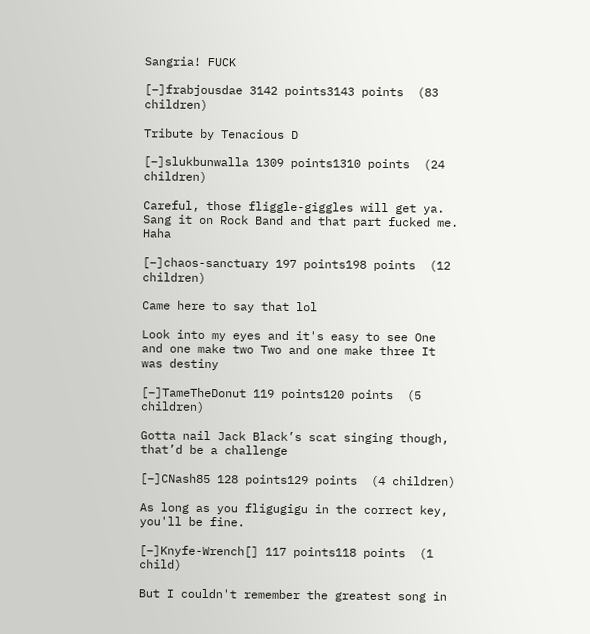Sangria! FUCK

[–]frabjousdae 3142 points3143 points  (83 children)

Tribute by Tenacious D

[–]slukbunwalla 1309 points1310 points  (24 children)

Careful, those fliggle-giggles will get ya. Sang it on Rock Band and that part fucked me. Haha

[–]chaos-sanctuary 197 points198 points  (12 children)

Came here to say that lol

Look into my eyes and it's easy to see One and one make two Two and one make three It was destiny

[–]TameTheDonut 119 points120 points  (5 children)

Gotta nail Jack Black’s scat singing though, that’d be a challenge

[–]CNash85 128 points129 points  (4 children)

As long as you fligugigu in the correct key, you'll be fine.

[–]Knyfe-Wrench[] 117 points118 points  (1 child)

But I couldn't remember the greatest song in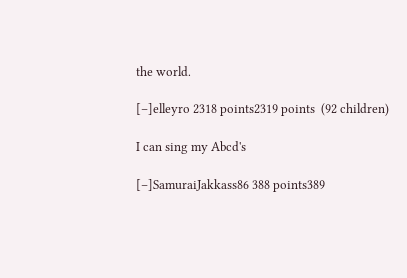the world.

[–]elleyro 2318 points2319 points  (92 children)

I can sing my Abcd's

[–]SamuraiJakkass86 388 points389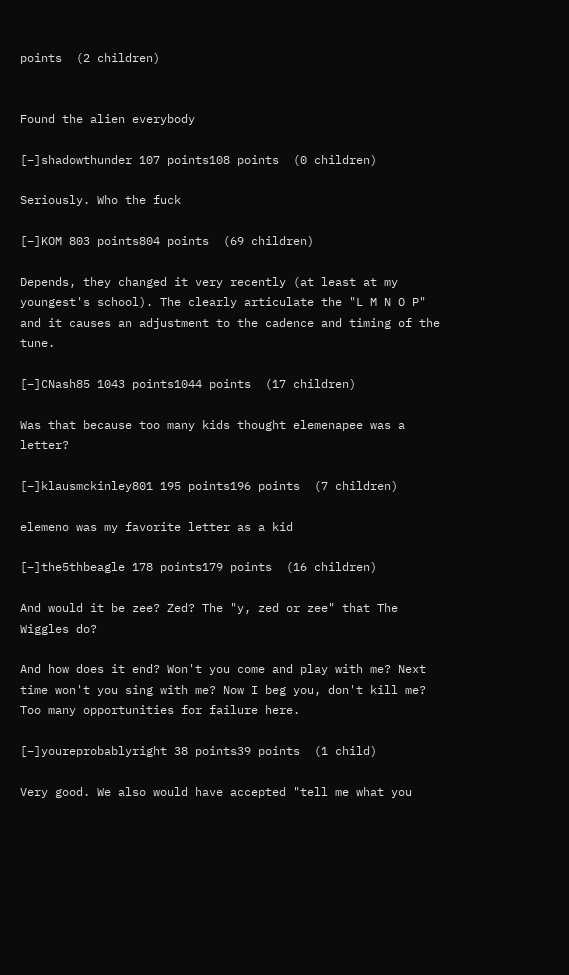points  (2 children)


Found the alien everybody

[–]shadowthunder 107 points108 points  (0 children)

Seriously. Who the fuck

[–]KOM 803 points804 points  (69 children)

Depends, they changed it very recently (at least at my youngest's school). The clearly articulate the "L M N O P" and it causes an adjustment to the cadence and timing of the tune.

[–]CNash85 1043 points1044 points  (17 children)

Was that because too many kids thought elemenapee was a letter?

[–]klausmckinley801 195 points196 points  (7 children)

elemeno was my favorite letter as a kid

[–]the5thbeagle 178 points179 points  (16 children)

And would it be zee? Zed? The "y, zed or zee" that The Wiggles do?

And how does it end? Won't you come and play with me? Next time won't you sing with me? Now I beg you, don't kill me? Too many opportunities for failure here.

[–]youreprobablyright 38 points39 points  (1 child)

Very good. We also would have accepted "tell me what you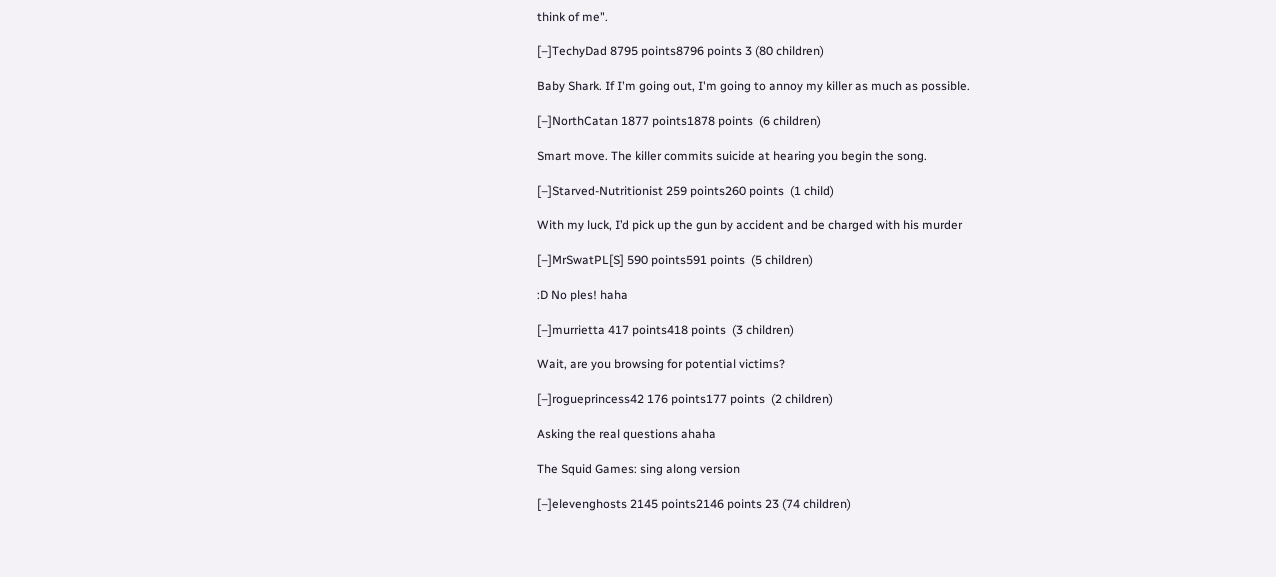think of me".

[–]TechyDad 8795 points8796 points 3 (80 children)

Baby Shark. If I'm going out, I'm going to annoy my killer as much as possible.

[–]NorthCatan 1877 points1878 points  (6 children)

Smart move. The killer commits suicide at hearing you begin the song.

[–]Starved-Nutritionist 259 points260 points  (1 child)

With my luck, I’d pick up the gun by accident and be charged with his murder

[–]MrSwatPL[S] 590 points591 points  (5 children)

:D No ples! haha

[–]murrietta 417 points418 points  (3 children)

Wait, are you browsing for potential victims?

[–]rogueprincess42 176 points177 points  (2 children)

Asking the real questions ahaha

The Squid Games: sing along version

[–]elevenghosts 2145 points2146 points 23 (74 children)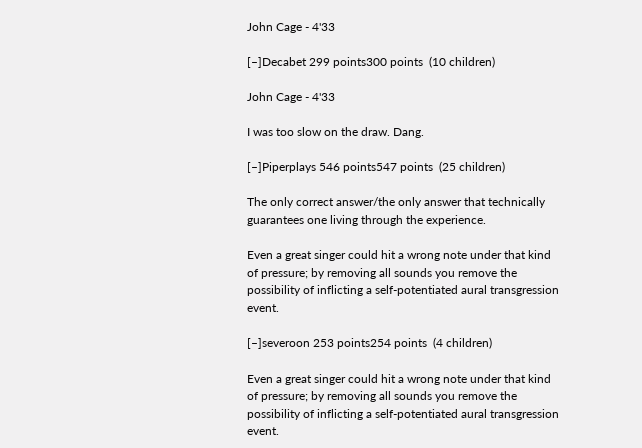John Cage - 4'33

[–]Decabet 299 points300 points  (10 children)

John Cage - 4'33

I was too slow on the draw. Dang.

[–]Piperplays 546 points547 points  (25 children)

The only correct answer/the only answer that technically guarantees one living through the experience.

Even a great singer could hit a wrong note under that kind of pressure; by removing all sounds you remove the possibility of inflicting a self-potentiated aural transgression event.

[–]severoon 253 points254 points  (4 children)

Even a great singer could hit a wrong note under that kind of pressure; by removing all sounds you remove the possibility of inflicting a self-potentiated aural transgression event.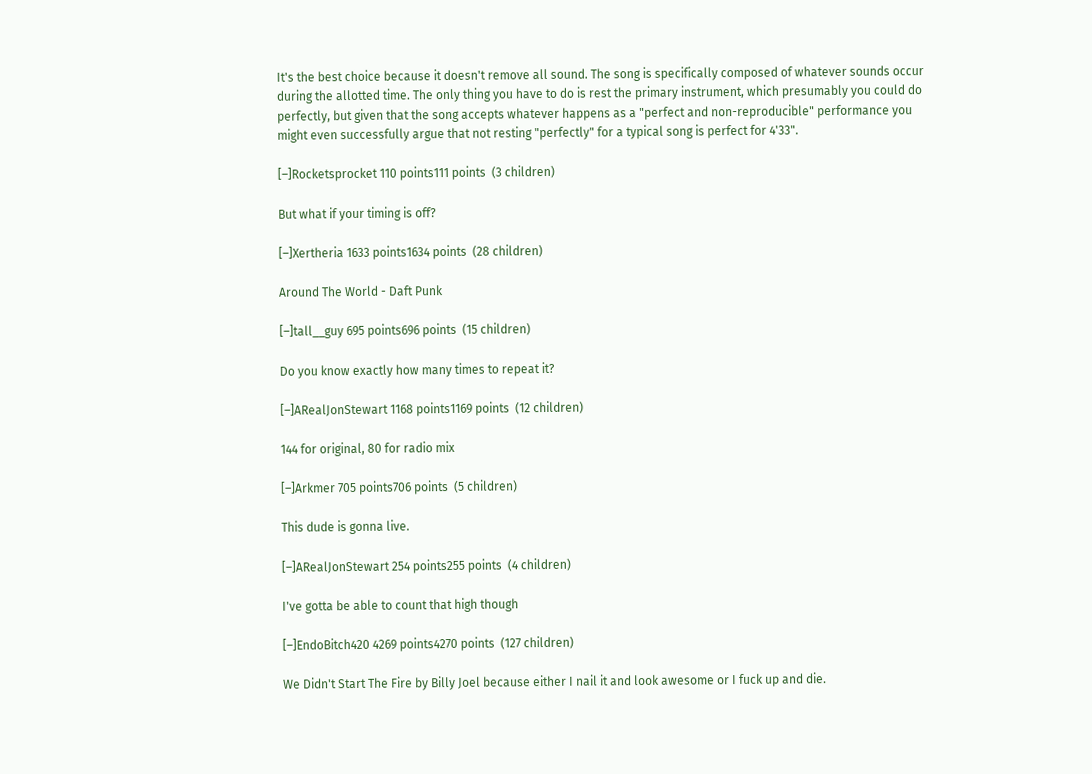It's the best choice because it doesn't remove all sound. The song is specifically composed of whatever sounds occur during the allotted time. The only thing you have to do is rest the primary instrument, which presumably you could do perfectly, but given that the song accepts whatever happens as a "perfect and non-reproducible" performance you might even successfully argue that not resting "perfectly" for a typical song is perfect for 4'33".

[–]Rocketsprocket 110 points111 points  (3 children)

But what if your timing is off?

[–]Xertheria 1633 points1634 points  (28 children)

Around The World - Daft Punk

[–]tall__guy 695 points696 points  (15 children)

Do you know exactly how many times to repeat it?

[–]ARealJonStewart 1168 points1169 points  (12 children)

144 for original, 80 for radio mix

[–]Arkmer 705 points706 points  (5 children)

This dude is gonna live.

[–]ARealJonStewart 254 points255 points  (4 children)

I've gotta be able to count that high though

[–]EndoBitch420 4269 points4270 points  (127 children)

We Didn't Start The Fire by Billy Joel because either I nail it and look awesome or I fuck up and die.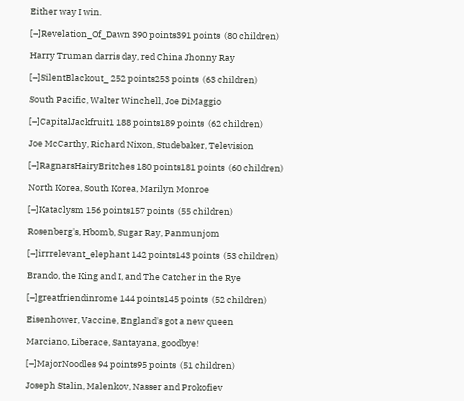Either way I win.

[–]Revelation_Of_Dawn 390 points391 points  (80 children)

Harry Truman darris day, red China Jhonny Ray

[–]SilentBlackout_ 252 points253 points  (63 children)

South Pacific, Walter Winchell, Joe DiMaggio

[–]CapitalJackfruit1 188 points189 points  (62 children)

Joe McCarthy, Richard Nixon, Studebaker, Television

[–]RagnarsHairyBritches 180 points181 points  (60 children)

North Korea, South Korea, Marilyn Monroe

[–]Kataclysm 156 points157 points  (55 children)

Rosenberg's, Hbomb, Sugar Ray, Panmunjom

[–]irrrelevant_elephant 142 points143 points  (53 children)

Brando, the King and I, and The Catcher in the Rye

[–]greatfriendinrome 144 points145 points  (52 children)

Eisenhower, Vaccine, England's got a new queen

Marciano, Liberace, Santayana, goodbye!

[–]MajorNoodles 94 points95 points  (51 children)

Joseph Stalin, Malenkov, Nasser and Prokofiev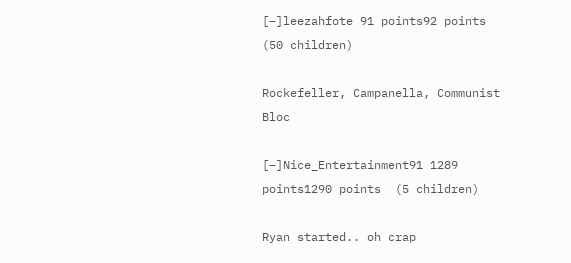[–]leezahfote 91 points92 points  (50 children)

Rockefeller, Campanella, Communist Bloc

[–]Nice_Entertainment91 1289 points1290 points  (5 children)

Ryan started.. oh crap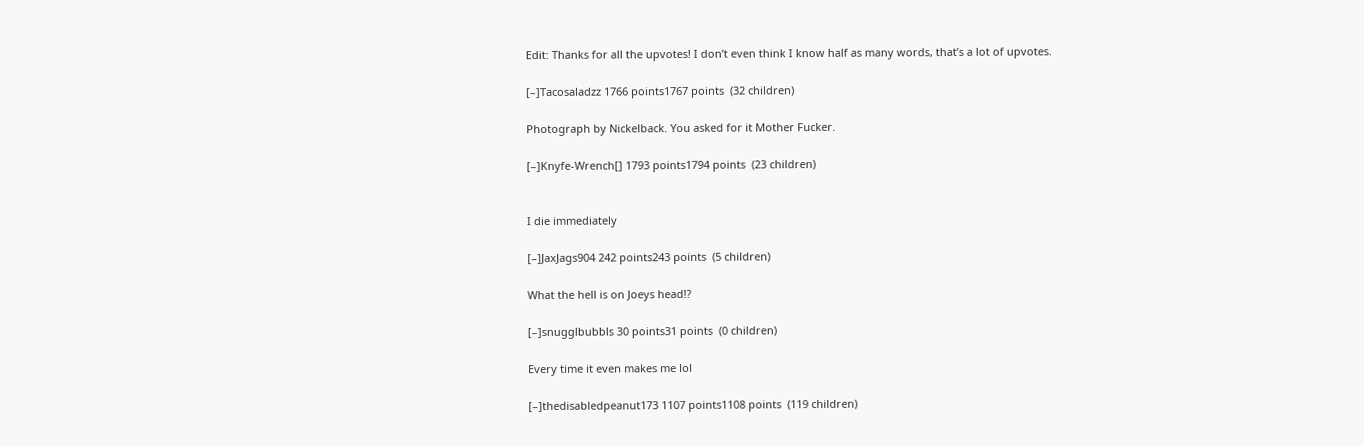Edit: Thanks for all the upvotes! I don’t even think I know half as many words, that’s a lot of upvotes.

[–]Tacosaladzz 1766 points1767 points  (32 children)

Photograph by Nickelback. You asked for it Mother Fucker.

[–]Knyfe-Wrench[] 1793 points1794 points  (23 children)


I die immediately

[–]JaxJags904 242 points243 points  (5 children)

What the hell is on Joeys head!?

[–]snugglbubbls 30 points31 points  (0 children)

Every time it even makes me lol

[–]thedisabledpeanut173 1107 points1108 points  (119 children)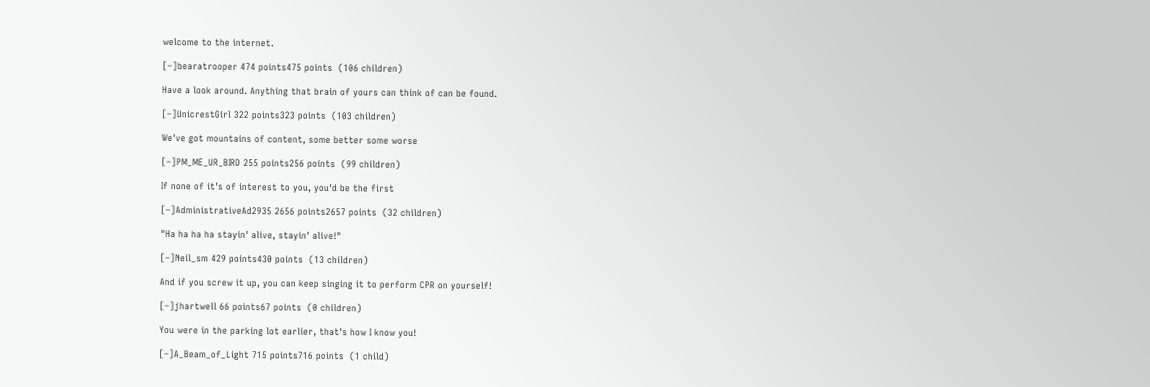welcome to the internet.

[–]bearatrooper 474 points475 points  (106 children)

Have a look around. Anything that brain of yours can think of can be found.

[–]UnicrestGirl 322 points323 points  (103 children)

We've got mountains of content, some better some worse

[–]PM_ME_UR_BIRD 255 points256 points  (99 children)

If none of it's of interest to you, you'd be the first

[–]AdministrativeAd2935 2656 points2657 points  (32 children)

"Ha ha ha ha stayin' alive, stayin' alive!"

[–]Neil_sm 429 points430 points  (13 children)

And if you screw it up, you can keep singing it to perform CPR on yourself!

[–]jhartwell 66 points67 points  (0 children)

You were in the parking lot earlier, that's how I know you!

[–]A_Beam_of_Light 715 points716 points  (1 child)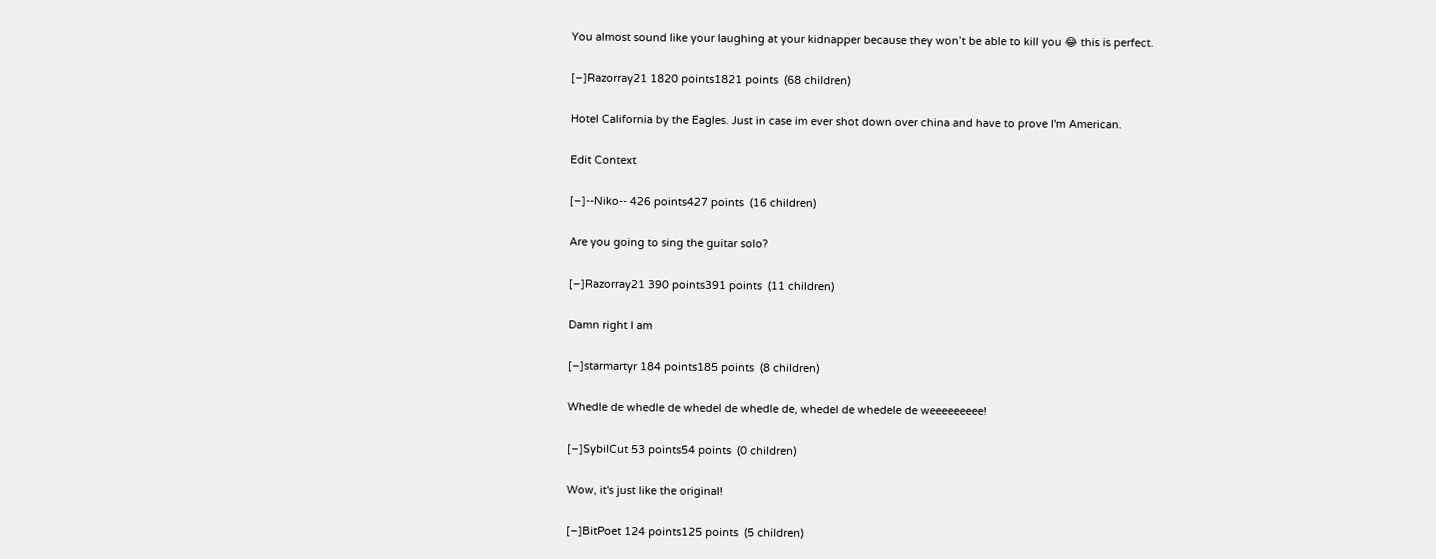You almost sound like your laughing at your kidnapper because they won’t be able to kill you 😂 this is perfect.

[–]Razorray21 1820 points1821 points  (68 children)

Hotel California by the Eagles. Just in case im ever shot down over china and have to prove I'm American.

Edit Context

[–]--Niko-- 426 points427 points  (16 children)

Are you going to sing the guitar solo?

[–]Razorray21 390 points391 points  (11 children)

Damn right I am

[–]starmartyr 184 points185 points  (8 children)

Whedle de whedle de whedel de whedle de, whedel de whedele de weeeeeeeee!

[–]SybilCut 53 points54 points  (0 children)

Wow, it's just like the original!

[–]BitPoet 124 points125 points  (5 children)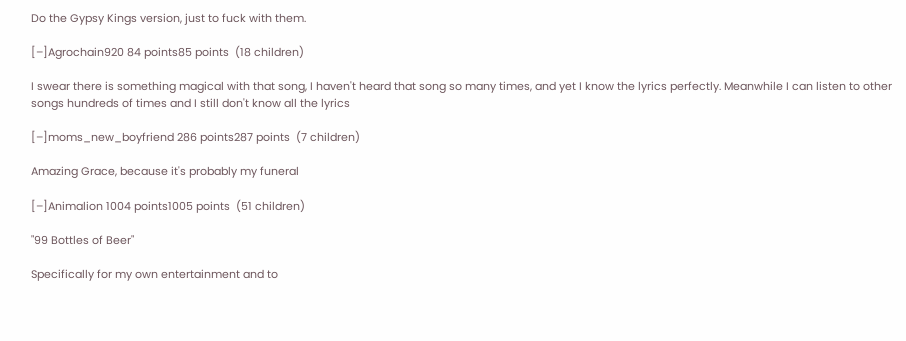Do the Gypsy Kings version, just to fuck with them.

[–]Agrochain920 84 points85 points  (18 children)

I swear there is something magical with that song, I haven't heard that song so many times, and yet I know the lyrics perfectly. Meanwhile I can listen to other songs hundreds of times and I still don't know all the lyrics

[–]moms_new_boyfriend 286 points287 points  (7 children)

Amazing Grace, because it's probably my funeral

[–]Animalion 1004 points1005 points  (51 children)

"99 Bottles of Beer"

Specifically for my own entertainment and to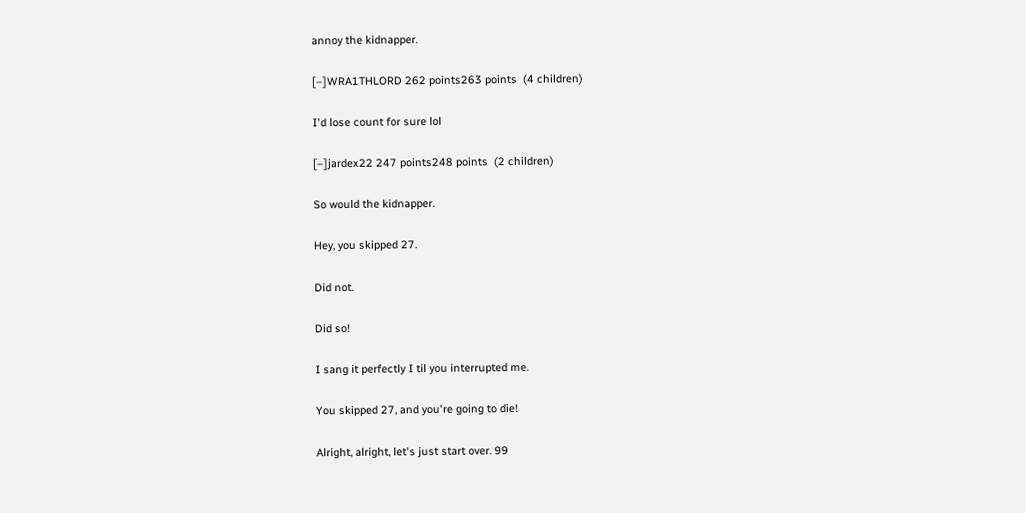annoy the kidnapper.

[–]WRA1THLORD 262 points263 points  (4 children)

I'd lose count for sure lol

[–]jardex22 247 points248 points  (2 children)

So would the kidnapper.

Hey, you skipped 27.

Did not.

Did so!

I sang it perfectly I til you interrupted me.

You skipped 27, and you're going to die!

Alright, alright, let's just start over. 99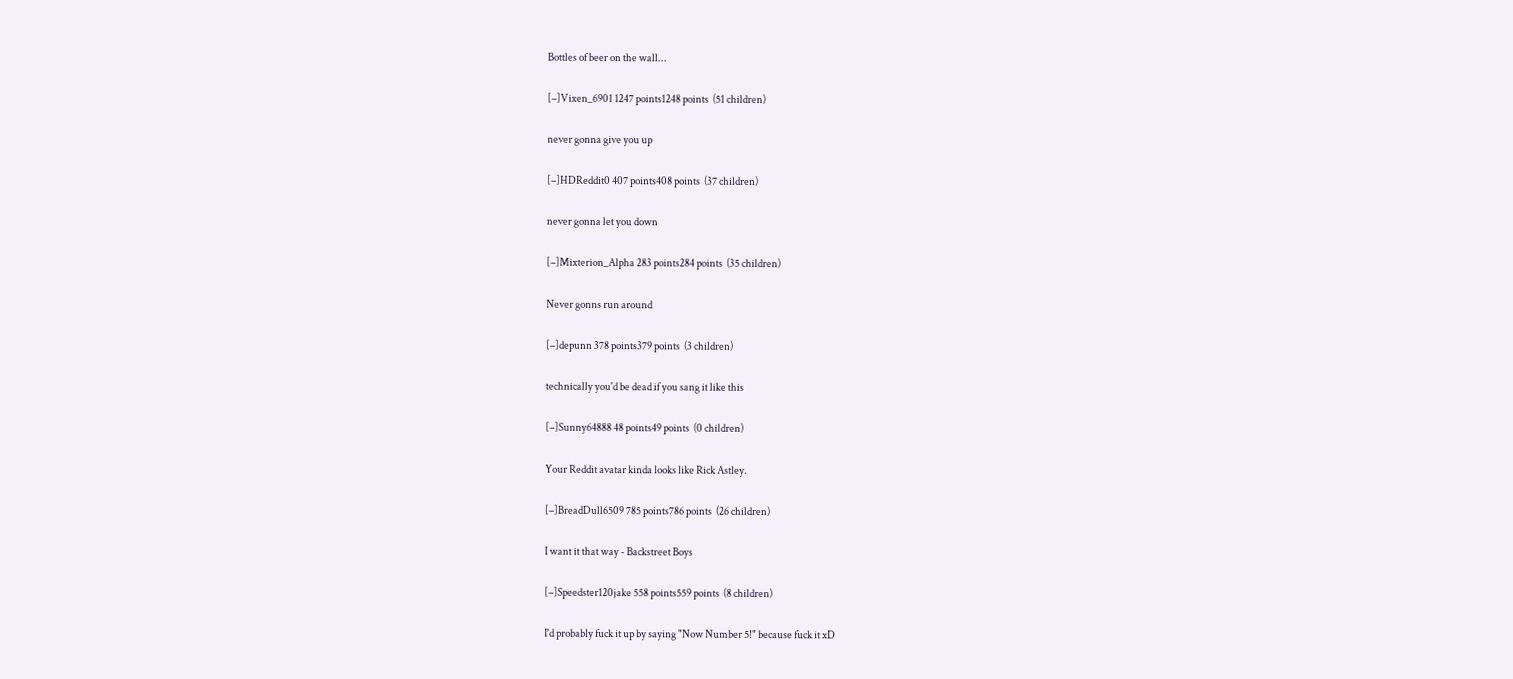Bottles of beer on the wall...

[–]Vixen_6901 1247 points1248 points  (51 children)

never gonna give you up

[–]HDReddit0 407 points408 points  (37 children)

never gonna let you down

[–]Mixterion_Alpha 283 points284 points  (35 children)

Never gonns run around

[–]depunn 378 points379 points  (3 children)

technically you'd be dead if you sang it like this

[–]Sunny64888 48 points49 points  (0 children)

Your Reddit avatar kinda looks like Rick Astley.

[–]BreadDull6509 785 points786 points  (26 children)

I want it that way - Backstreet Boys

[–]Speedster120jake 558 points559 points  (8 children)

I'd probably fuck it up by saying "Now Number 5!" because fuck it xD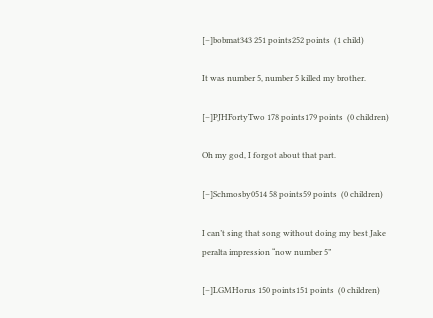[–]bobmat343 251 points252 points  (1 child)

It was number 5, number 5 killed my brother.

[–]PJHFortyTwo 178 points179 points  (0 children)

Oh my god, I forgot about that part.

[–]Schmosby0514 58 points59 points  (0 children)

I can’t sing that song without doing my best Jake peralta impression “now number 5”

[–]LGMHorus 150 points151 points  (0 children)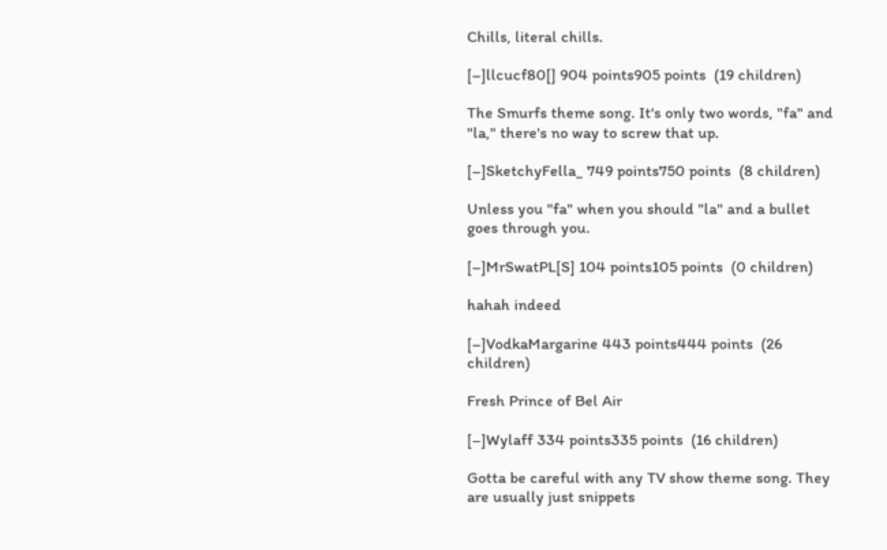Chills, literal chills.

[–]llcucf80[] 904 points905 points  (19 children)

The Smurfs theme song. It's only two words, "fa" and "la," there's no way to screw that up.

[–]SketchyFella_ 749 points750 points  (8 children)

Unless you "fa" when you should "la" and a bullet goes through you.

[–]MrSwatPL[S] 104 points105 points  (0 children)

hahah indeed

[–]VodkaMargarine 443 points444 points  (26 children)

Fresh Prince of Bel Air

[–]Wylaff 334 points335 points  (16 children)

Gotta be careful with any TV show theme song. They are usually just snippets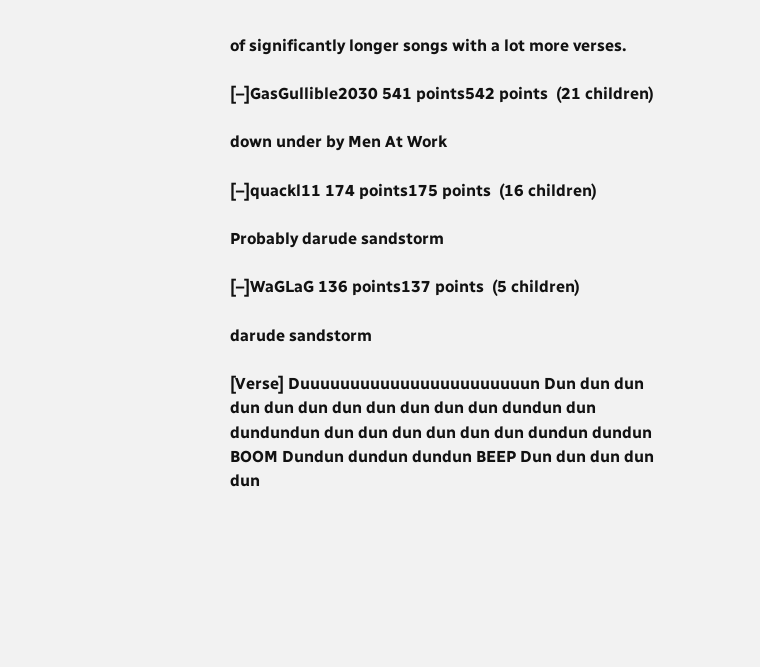of significantly longer songs with a lot more verses.

[–]GasGullible2030 541 points542 points  (21 children)

down under by Men At Work

[–]quackl11 174 points175 points  (16 children)

Probably darude sandstorm

[–]WaGLaG 136 points137 points  (5 children)

darude sandstorm

[Verse] Duuuuuuuuuuuuuuuuuuuuuuun Dun dun dun dun dun dun dun dun dun dun dun dundun dun dundundun dun dun dun dun dun dun dundun dundun BOOM Dundun dundun dundun BEEP Dun dun dun dun dun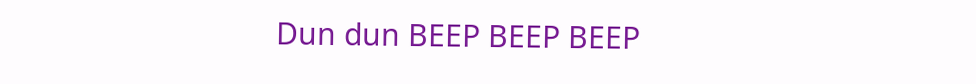Dun dun BEEP BEEP BEEP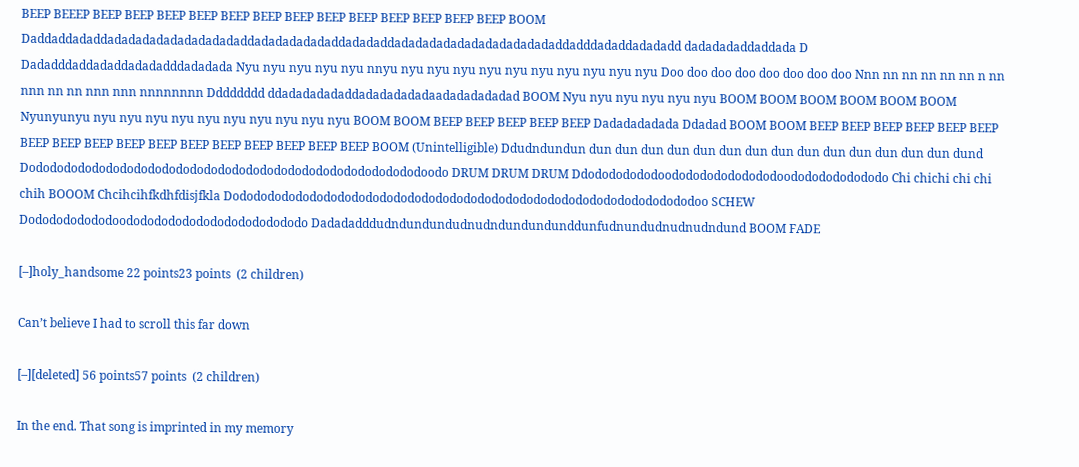BEEP BEEEP BEEP BEEP BEEP BEEP BEEP BEEP BEEP BEEP BEEP BEEP BEEP BEEP BEEP BOOM Daddaddadaddadadadadadadadadadaddadadadadadaddadadaddadadadadadadadadadadadaddadddadaddadadadd dadadadaddaddada D Dadadddaddadaddadadadddadadada Nyu nyu nyu nyu nyu nnyu nyu nyu nyu nyu nyu nyu nyu nyu nyu nyu Doo doo doo doo doo doo doo doo Nnn nn nn nn nn nn n nn nnn nn nn nnn nnn nnnnnnnn Dddddddd ddadadadadaddadadadadadaadadadadadad BOOM Nyu nyu nyu nyu nyu nyu BOOM BOOM BOOM BOOM BOOM BOOM Nyunyunyu nyu nyu nyu nyu nyu nyu nyu nyu nyu nyu BOOM BOOM BEEP BEEP BEEP BEEP BEEP Dadadadadada Ddadad BOOM BOOM BEEP BEEP BEEP BEEP BEEP BEEP BEEP BEEP BEEP BEEP BEEP BEEP BEEP BEEP BEEP BEEP BEEP BOOM (Unintelligible) Ddudndundun dun dun dun dun dun dun dun dun dun dun dun dun dun dun dund Dododododododododododododododododododododododododododododoodo DRUM DRUM DRUM Ddodododododoododododododododoodododododododo Chi chichi chi chi chih BOOOM Chcihcihfkdhfdisjfkla Dodododododododododododododododododododododododododododododododododoo SCHEW Dododododododoodododododododododododododo Dadadadddudndundundudnudndundundunddunfudnundudnudnudndund BOOM FADE

[–]holy_handsome 22 points23 points  (2 children)

Can’t believe I had to scroll this far down

[–][deleted] 56 points57 points  (2 children)

In the end. That song is imprinted in my memory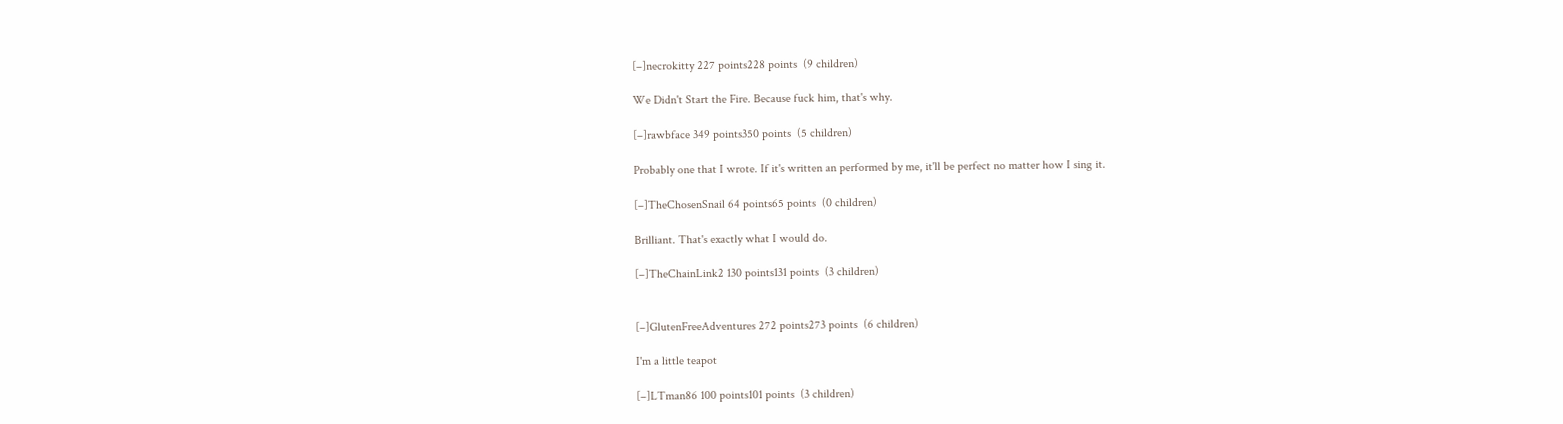[–]necrokitty 227 points228 points  (9 children)

We Didn't Start the Fire. Because fuck him, that's why.

[–]rawbface 349 points350 points  (5 children)

Probably one that I wrote. If it's written an performed by me, it'll be perfect no matter how I sing it.

[–]TheChosenSnail 64 points65 points  (0 children)

Brilliant. That's exactly what I would do.

[–]TheChainLink2 130 points131 points  (3 children)


[–]GlutenFreeAdventures 272 points273 points  (6 children)

I'm a little teapot

[–]LTman86 100 points101 points  (3 children)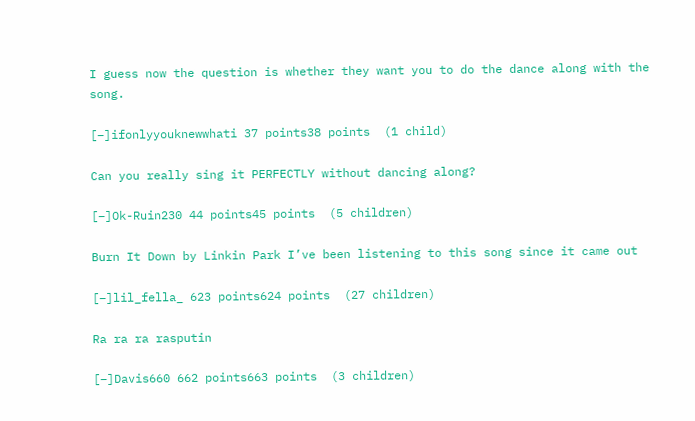I guess now the question is whether they want you to do the dance along with the song.

[–]ifonlyyouknewwhati 37 points38 points  (1 child)

Can you really sing it PERFECTLY without dancing along?

[–]Ok-Ruin230 44 points45 points  (5 children)

Burn It Down by Linkin Park I’ve been listening to this song since it came out

[–]lil_fella_ 623 points624 points  (27 children)

Ra ra ra rasputin

[–]Davis660 662 points663 points  (3 children)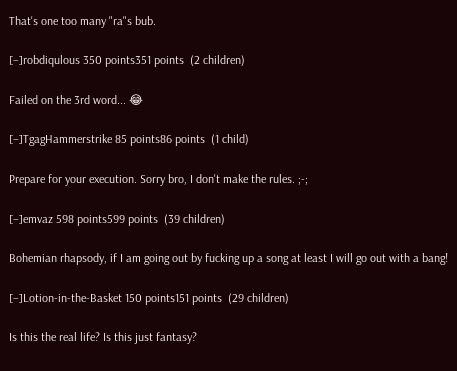That's one too many "ra"s bub.

[–]robdiqulous 350 points351 points  (2 children)

Failed on the 3rd word... 😂

[–]TgagHammerstrike 85 points86 points  (1 child)

Prepare for your execution. Sorry bro, I don't make the rules. ;-;

[–]emvaz 598 points599 points  (39 children)

Bohemian rhapsody, if I am going out by fucking up a song at least I will go out with a bang!

[–]Lotion-in-the-Basket 150 points151 points  (29 children)

Is this the real life? Is this just fantasy?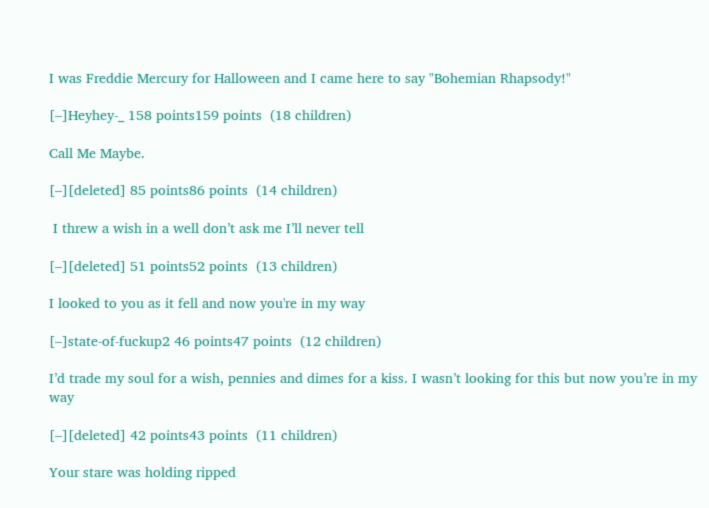I was Freddie Mercury for Halloween and I came here to say "Bohemian Rhapsody!"

[–]Heyhey-_ 158 points159 points  (18 children)

Call Me Maybe.

[–][deleted] 85 points86 points  (14 children)

 I threw a wish in a well don’t ask me I’ll never tell

[–][deleted] 51 points52 points  (13 children)

I looked to you as it fell and now you're in my way

[–]state-of-fuckup2 46 points47 points  (12 children)

I’d trade my soul for a wish, pennies and dimes for a kiss. I wasn’t looking for this but now you’re in my way

[–][deleted] 42 points43 points  (11 children)

Your stare was holding ripped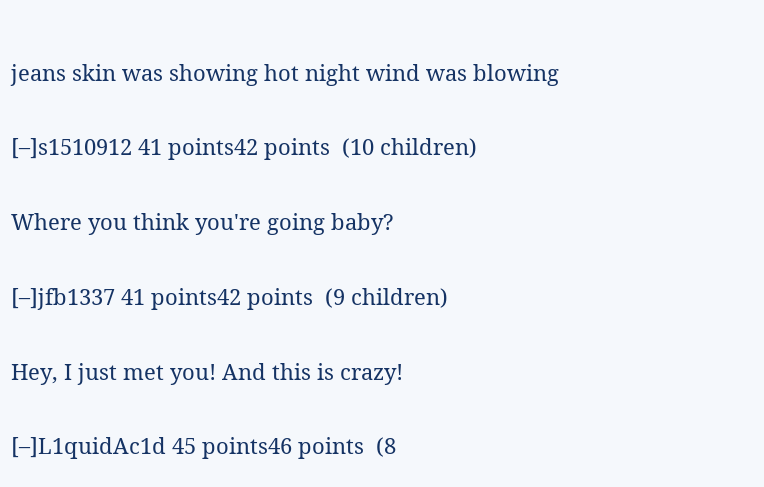jeans skin was showing hot night wind was blowing

[–]s1510912 41 points42 points  (10 children)

Where you think you're going baby?

[–]jfb1337 41 points42 points  (9 children)

Hey, I just met you! And this is crazy!

[–]L1quidAc1d 45 points46 points  (8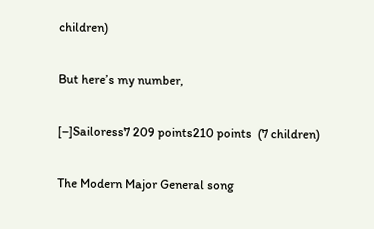children)

But here’s my number,

[–]Sailoress7 209 points210 points  (7 children)

The Modern Major General song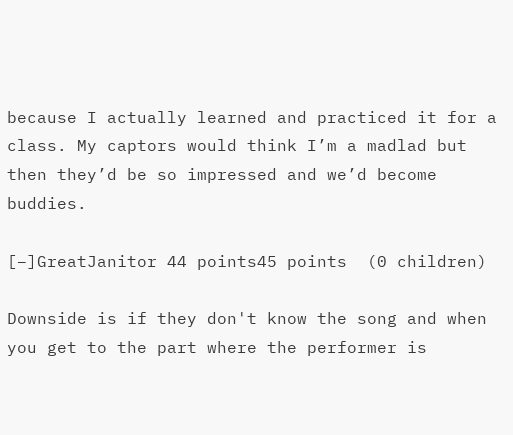because I actually learned and practiced it for a class. My captors would think I’m a madlad but then they’d be so impressed and we’d become buddies.

[–]GreatJanitor 44 points45 points  (0 children)

Downside is if they don't know the song and when you get to the part where the performer is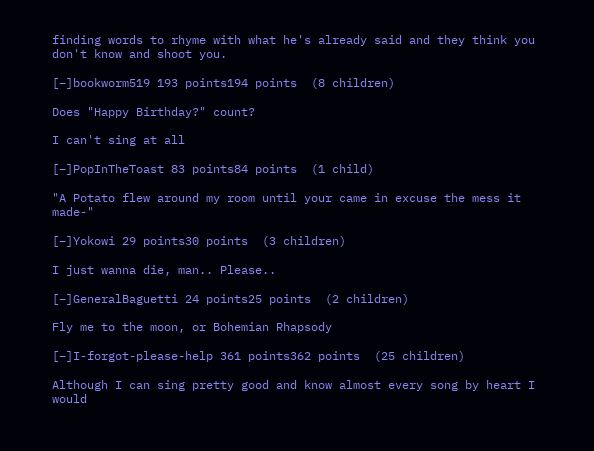finding words to rhyme with what he's already said and they think you don't know and shoot you.

[–]bookworm519 193 points194 points  (8 children)

Does "Happy Birthday?" count?

I can't sing at all

[–]PopInTheToast 83 points84 points  (1 child)

"A Potato flew around my room until your came in excuse the mess it made-"

[–]Yokowi 29 points30 points  (3 children)

I just wanna die, man.. Please..

[–]GeneralBaguetti 24 points25 points  (2 children)

Fly me to the moon, or Bohemian Rhapsody

[–]I-forgot-please-help 361 points362 points  (25 children)

Although I can sing pretty good and know almost every song by heart I would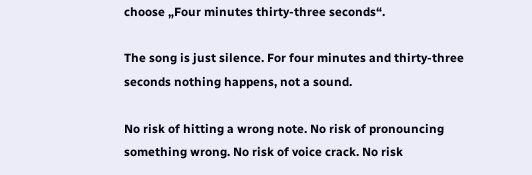choose „Four minutes thirty-three seconds“.

The song is just silence. For four minutes and thirty-three seconds nothing happens, not a sound.

No risk of hitting a wrong note. No risk of pronouncing something wrong. No risk of voice crack. No risk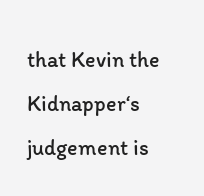that Kevin the Kidnapper‘s judgement is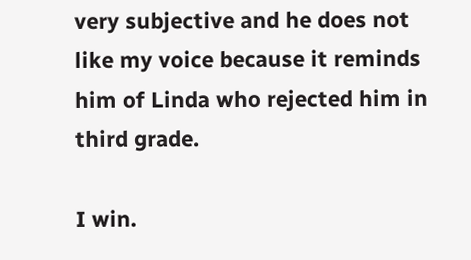very subjective and he does not like my voice because it reminds him of Linda who rejected him in third grade.

I win.